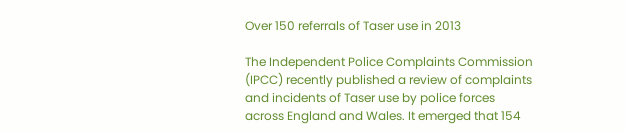Over 150 referrals of Taser use in 2013

The Independent Police Complaints Commission (IPCC) recently published a review of complaints and incidents of Taser use by police forces across England and Wales. It emerged that 154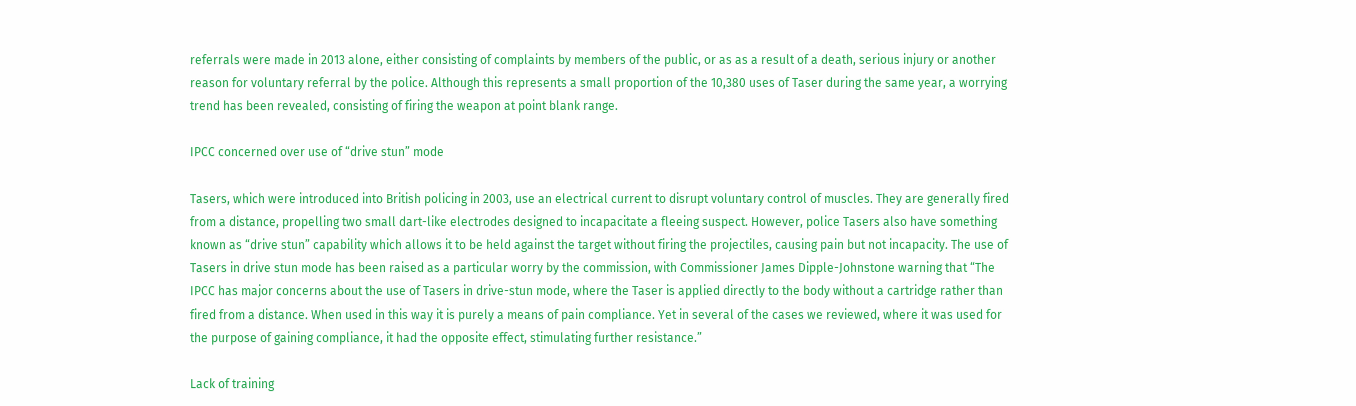referrals were made in 2013 alone, either consisting of complaints by members of the public, or as as a result of a death, serious injury or another reason for voluntary referral by the police. Although this represents a small proportion of the 10,380 uses of Taser during the same year, a worrying trend has been revealed, consisting of firing the weapon at point blank range.

IPCC concerned over use of “drive stun” mode

Tasers, which were introduced into British policing in 2003, use an electrical current to disrupt voluntary control of muscles. They are generally fired from a distance, propelling two small dart-like electrodes designed to incapacitate a fleeing suspect. However, police Tasers also have something known as “drive stun” capability which allows it to be held against the target without firing the projectiles, causing pain but not incapacity. The use of Tasers in drive stun mode has been raised as a particular worry by the commission, with Commissioner James Dipple-Johnstone warning that “The IPCC has major concerns about the use of Tasers in drive-stun mode, where the Taser is applied directly to the body without a cartridge rather than fired from a distance. When used in this way it is purely a means of pain compliance. Yet in several of the cases we reviewed, where it was used for the purpose of gaining compliance, it had the opposite effect, stimulating further resistance.”

Lack of training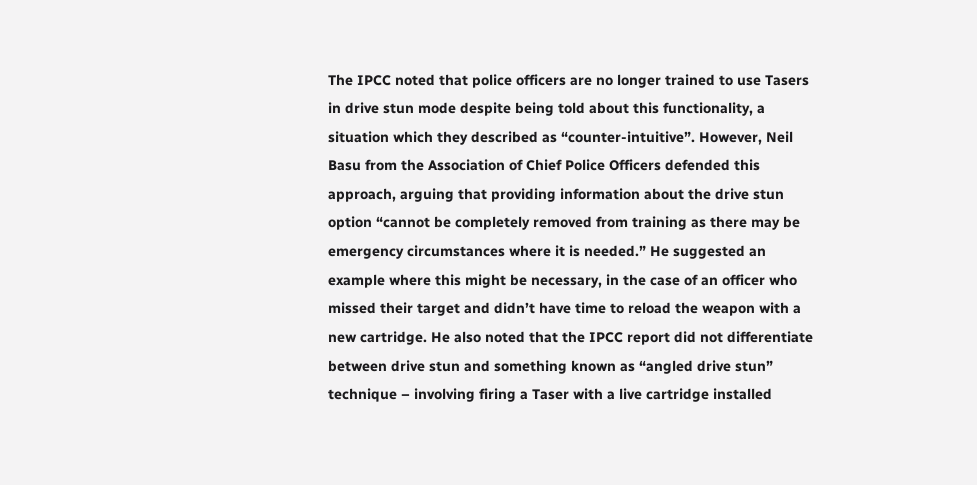The IPCC noted that police officers are no longer trained to use Tasers in drive stun mode despite being told about this functionality, a situation which they described as “counter-intuitive”. However, Neil Basu from the Association of Chief Police Officers defended this approach, arguing that providing information about the drive stun option “cannot be completely removed from training as there may be emergency circumstances where it is needed.” He suggested an example where this might be necessary, in the case of an officer who missed their target and didn’t have time to reload the weapon with a new cartridge. He also noted that the IPCC report did not differentiate between drive stun and something known as “angled drive stun” technique – involving firing a Taser with a live cartridge installed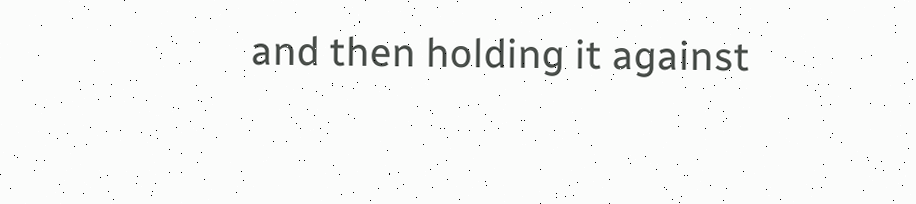and then holding it against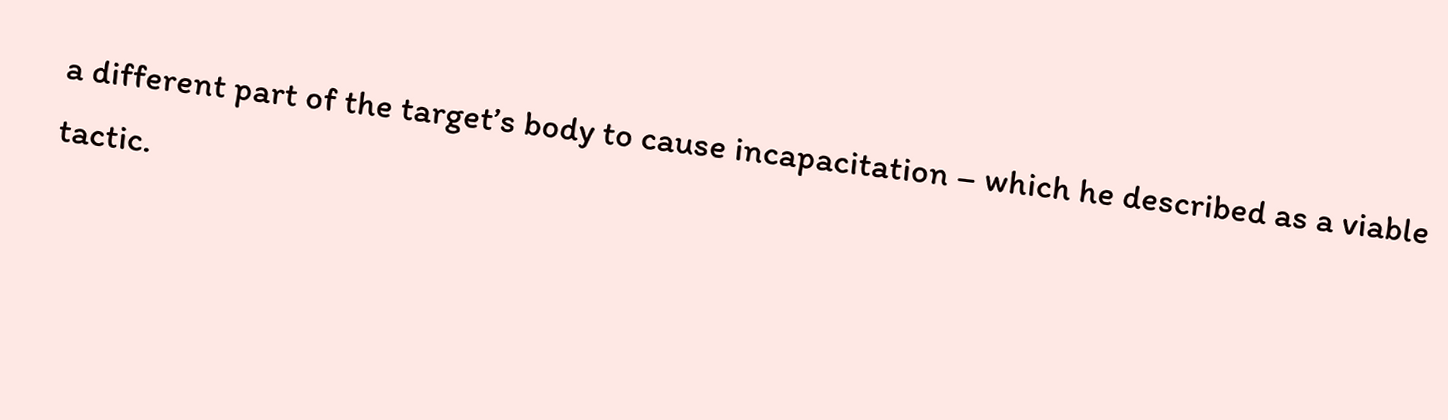a different part of the target’s body to cause incapacitation – which he described as a viable tactic.